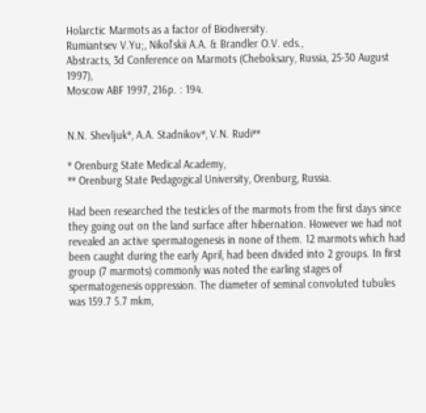Holarctic Marmots as a factor of Biodiversity.
Rumiantsev V.Yu;, Nikol'skii A.A. & Brandler O.V. eds.,
Abstracts, 3d Conference on Marmots (Cheboksary, Russia, 25-30 August 1997),
Moscow ABF 1997, 216p. : 194.


N.N. Shevljuk*, A.A. Stadnikov*, V.N. Rudi**

* Orenburg State Medical Academy,
** Orenburg State Pedagogical University, Orenburg, Russia.

Had been researched the testicles of the marmots from the first days since they going out on the land surface after hibernation. However we had not revealed an active spermatogenesis in none of them. 12 marmots which had been caught during the early April, had been divided into 2 groups. In first group (7 marmots) commonly was noted the earling stages of spermatogenesis oppression. The diameter of seminal convoluted tubules was 159.7 5.7 mkm,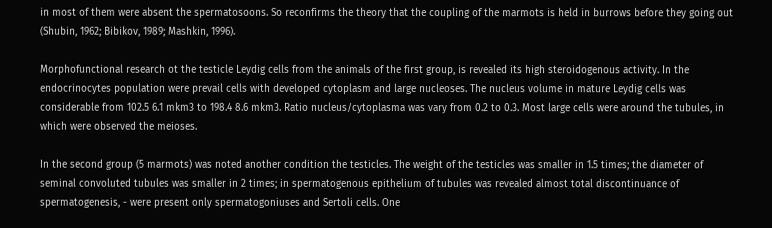in most of them were absent the spermatosoons. So reconfirms the theory that the coupling of the marmots is held in burrows before they going out (Shubin, 1962; Bibikov, 1989; Mashkin, 1996).

Morphofunctional research ot the testicle Leydig cells from the animals of the first group, is revealed its high steroidogenous activity. In the endocrinocytes population were prevail cells with developed cytoplasm and large nucleoses. The nucleus volume in mature Leydig cells was considerable from 102.5 6.1 mkm3 to 198.4 8.6 mkm3. Ratio nucleus/cytoplasma was vary from 0.2 to 0.3. Most large cells were around the tubules, in which were observed the meioses.

In the second group (5 marmots) was noted another condition the testicles. The weight of the testicles was smaller in 1.5 times; the diameter of seminal convoluted tubules was smaller in 2 times; in spermatogenous epithelium of tubules was revealed almost total discontinuance of spermatogenesis, - were present only spermatogoniuses and Sertoli cells. One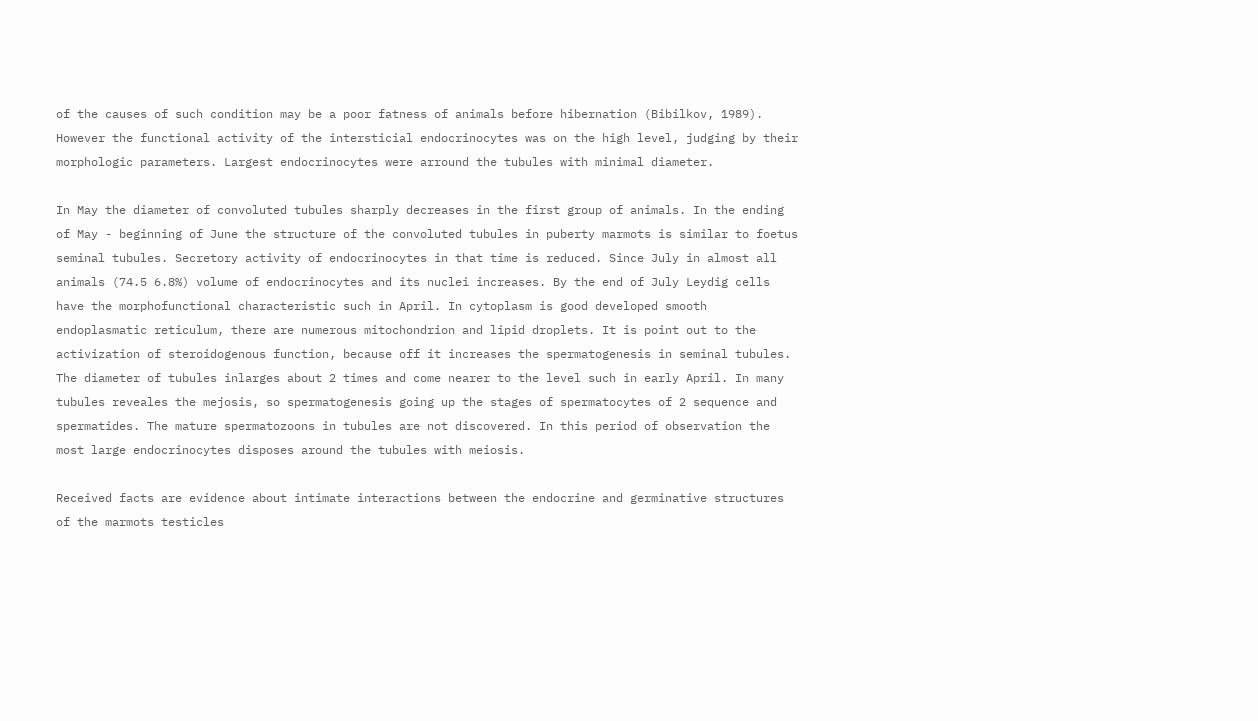of the causes of such condition may be a poor fatness of animals before hibernation (Bibilkov, 1989). However the functional activity of the intersticial endocrinocytes was on the high level, judging by their morphologic parameters. Largest endocrinocytes were arround the tubules with minimal diameter.

In May the diameter of convoluted tubules sharply decreases in the first group of animals. In the ending of May - beginning of June the structure of the convoluted tubules in puberty marmots is similar to foetus seminal tubules. Secretory activity of endocrinocytes in that time is reduced. Since July in almost all animals (74.5 6.8%) volume of endocrinocytes and its nuclei increases. By the end of July Leydig cells have the morphofunctional characteristic such in April. In cytoplasm is good developed smooth endoplasmatic reticulum, there are numerous mitochondrion and lipid droplets. It is point out to the activization of steroidogenous function, because off it increases the spermatogenesis in seminal tubules. The diameter of tubules inlarges about 2 times and come nearer to the level such in early April. In many tubules reveales the mejosis, so spermatogenesis going up the stages of spermatocytes of 2 sequence and spermatides. The mature spermatozoons in tubules are not discovered. In this period of observation the most large endocrinocytes disposes around the tubules with meiosis.

Received facts are evidence about intimate interactions between the endocrine and germinative structures of the marmots testicles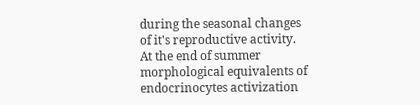during the seasonal changes of it's reproductive activity. At the end of summer morphological equivalents of endocrinocytes activization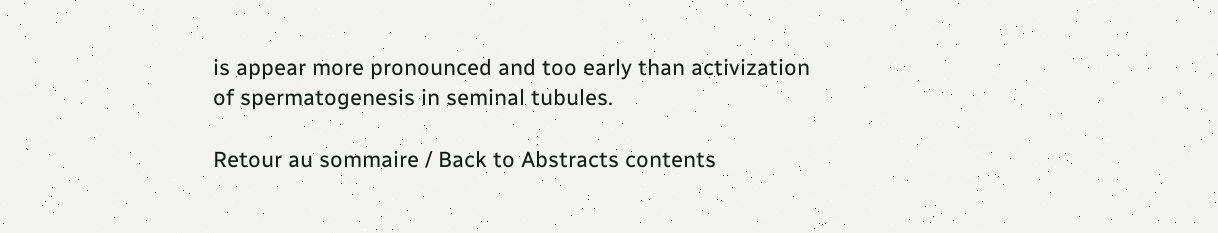is appear more pronounced and too early than activization of spermatogenesis in seminal tubules.

Retour au sommaire / Back to Abstracts contents